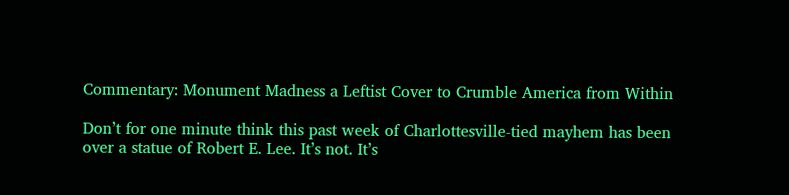Commentary: Monument Madness a Leftist Cover to Crumble America from Within

Don’t for one minute think this past week of Charlottesville-tied mayhem has been over a statue of Robert E. Lee. It’s not. It’s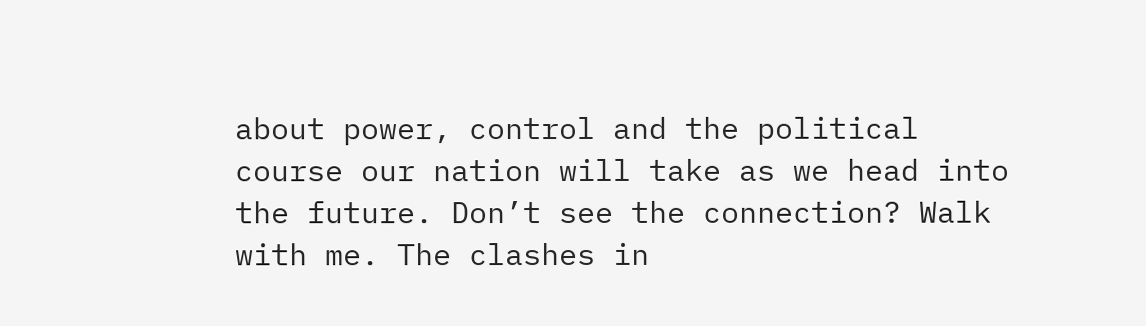about power, control and the political course our nation will take as we head into the future. Don’t see the connection? Walk with me. The clashes in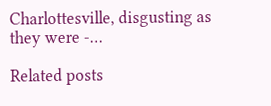Charlottesville, disgusting as they were -…

Related posts